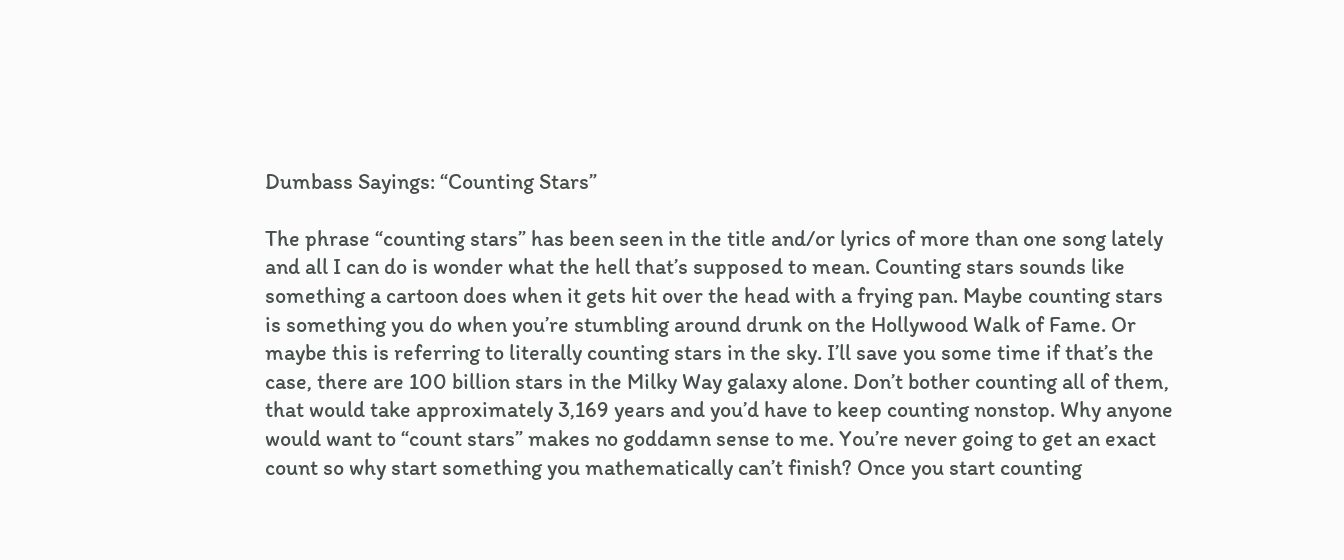Dumbass Sayings: “Counting Stars”

The phrase “counting stars” has been seen in the title and/or lyrics of more than one song lately and all I can do is wonder what the hell that’s supposed to mean. Counting stars sounds like something a cartoon does when it gets hit over the head with a frying pan. Maybe counting stars is something you do when you’re stumbling around drunk on the Hollywood Walk of Fame. Or maybe this is referring to literally counting stars in the sky. I’ll save you some time if that’s the case, there are 100 billion stars in the Milky Way galaxy alone. Don’t bother counting all of them, that would take approximately 3,169 years and you’d have to keep counting nonstop. Why anyone would want to “count stars” makes no goddamn sense to me. You’re never going to get an exact count so why start something you mathematically can’t finish? Once you start counting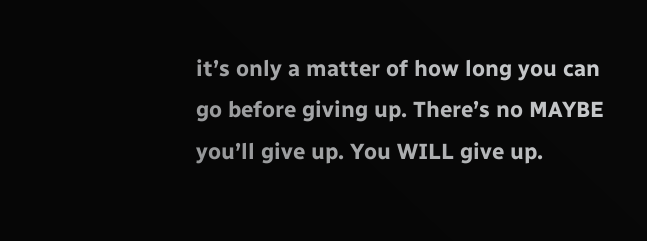it’s only a matter of how long you can go before giving up. There’s no MAYBE you’ll give up. You WILL give up.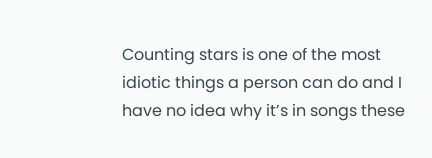Counting stars is one of the most idiotic things a person can do and I have no idea why it’s in songs these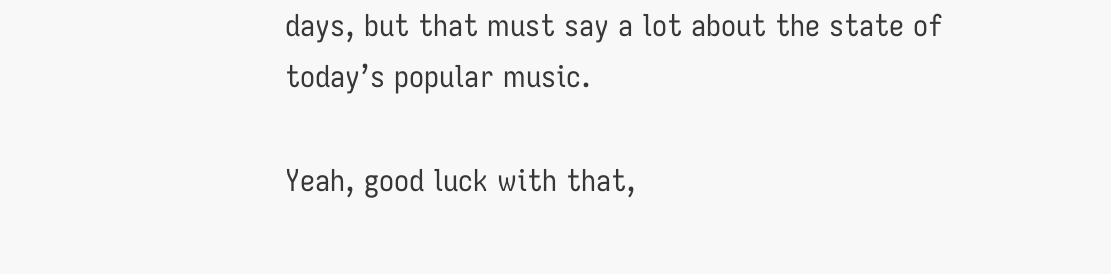days, but that must say a lot about the state of today’s popular music.

Yeah, good luck with that,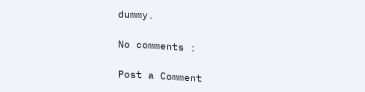dummy.

No comments :

Post a Comment